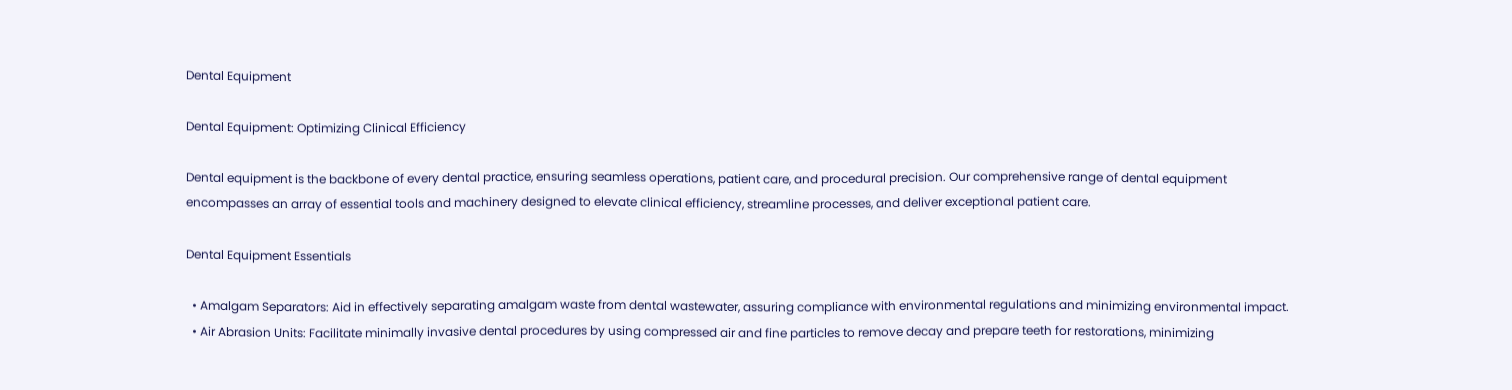Dental Equipment

Dental Equipment: Optimizing Clinical Efficiency

Dental equipment is the backbone of every dental practice, ensuring seamless operations, patient care, and procedural precision. Our comprehensive range of dental equipment encompasses an array of essential tools and machinery designed to elevate clinical efficiency, streamline processes, and deliver exceptional patient care.

Dental Equipment Essentials

  • Amalgam Separators: Aid in effectively separating amalgam waste from dental wastewater, assuring compliance with environmental regulations and minimizing environmental impact.
  • Air Abrasion Units: Facilitate minimally invasive dental procedures by using compressed air and fine particles to remove decay and prepare teeth for restorations, minimizing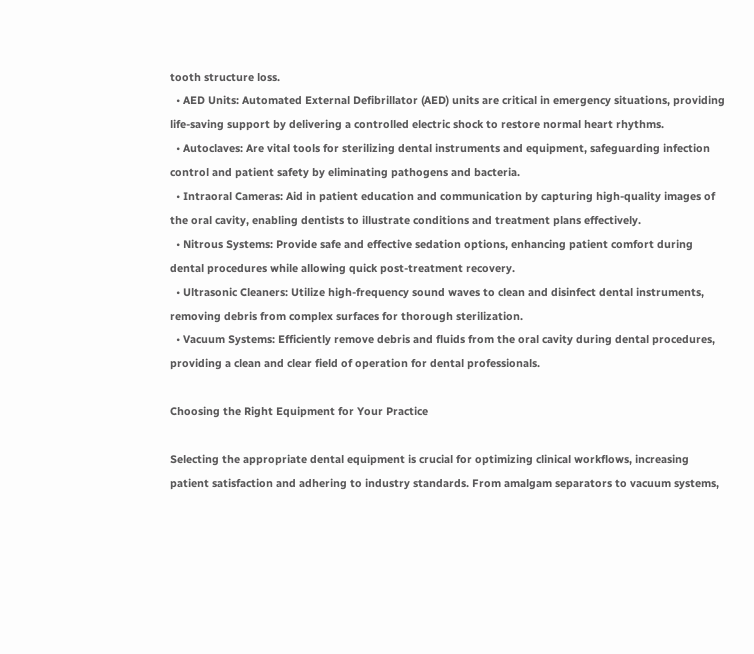tooth structure loss.
  • AED Units: Automated External Defibrillator (AED) units are critical in emergency situations, providing life-saving support by delivering a controlled electric shock to restore normal heart rhythms.
  • Autoclaves: Are vital tools for sterilizing dental instruments and equipment, safeguarding infection control and patient safety by eliminating pathogens and bacteria.
  • Intraoral Cameras: Aid in patient education and communication by capturing high-quality images of the oral cavity, enabling dentists to illustrate conditions and treatment plans effectively.
  • Nitrous Systems: Provide safe and effective sedation options, enhancing patient comfort during dental procedures while allowing quick post-treatment recovery.
  • Ultrasonic Cleaners: Utilize high-frequency sound waves to clean and disinfect dental instruments, removing debris from complex surfaces for thorough sterilization.
  • Vacuum Systems: Efficiently remove debris and fluids from the oral cavity during dental procedures, providing a clean and clear field of operation for dental professionals.

Choosing the Right Equipment for Your Practice

Selecting the appropriate dental equipment is crucial for optimizing clinical workflows, increasing patient satisfaction and adhering to industry standards. From amalgam separators to vacuum systems,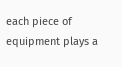each piece of equipment plays a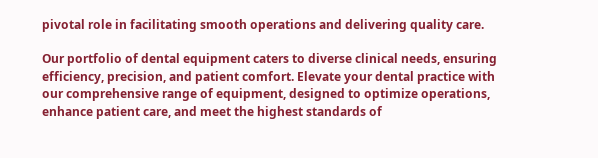pivotal role in facilitating smooth operations and delivering quality care.

Our portfolio of dental equipment caters to diverse clinical needs, ensuring efficiency, precision, and patient comfort. Elevate your dental practice with our comprehensive range of equipment, designed to optimize operations, enhance patient care, and meet the highest standards of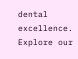dental excellence. Explore our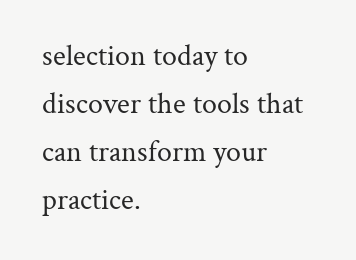selection today to discover the tools that can transform your practice.